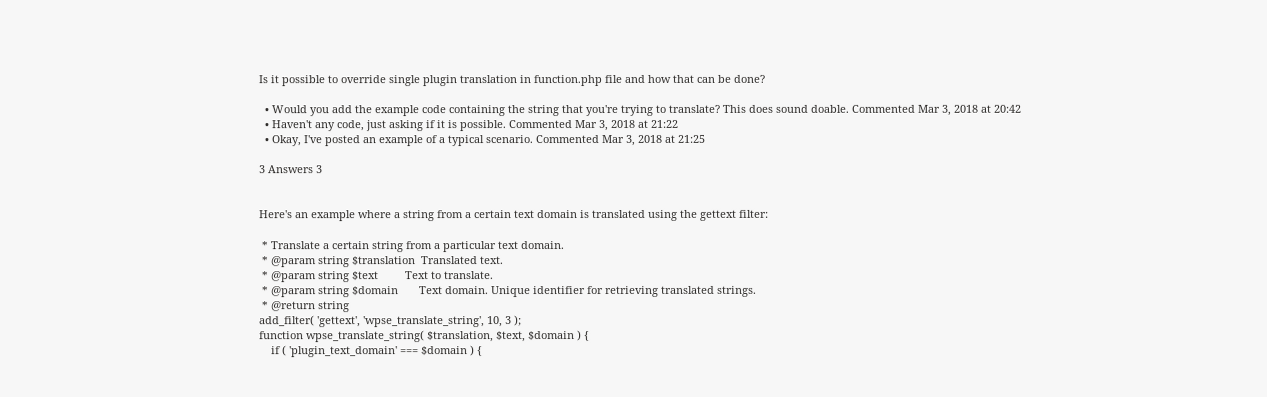Is it possible to override single plugin translation in function.php file and how that can be done?

  • Would you add the example code containing the string that you're trying to translate? This does sound doable. Commented Mar 3, 2018 at 20:42
  • Haven't any code, just asking if it is possible. Commented Mar 3, 2018 at 21:22
  • Okay, I've posted an example of a typical scenario. Commented Mar 3, 2018 at 21:25

3 Answers 3


Here's an example where a string from a certain text domain is translated using the gettext filter:

 * Translate a certain string from a particular text domain.
 * @param string $translation  Translated text.
 * @param string $text         Text to translate.
 * @param string $domain       Text domain. Unique identifier for retrieving translated strings.
 * @return string
add_filter( 'gettext', 'wpse_translate_string', 10, 3 );
function wpse_translate_string( $translation, $text, $domain ) {
    if ( 'plugin_text_domain' === $domain ) {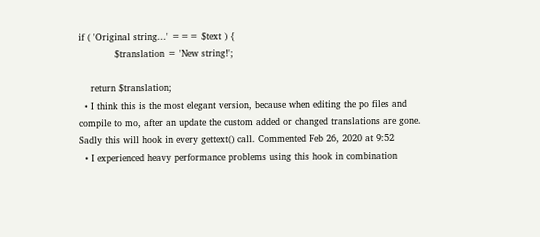if ( 'Original string...' === $text ) {
            $translation = 'New string!';

    return $translation;
  • I think this is the most elegant version, because when editing the po files and compile to mo, after an update the custom added or changed translations are gone. Sadly this will hook in every gettext() call. Commented Feb 26, 2020 at 9:52
  • I experienced heavy performance problems using this hook in combination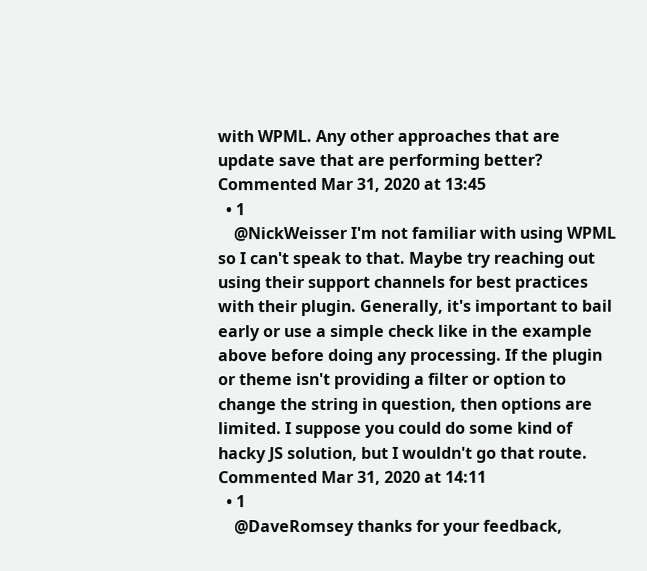with WPML. Any other approaches that are update save that are performing better? Commented Mar 31, 2020 at 13:45
  • 1
    @NickWeisser I'm not familiar with using WPML so I can't speak to that. Maybe try reaching out using their support channels for best practices with their plugin. Generally, it's important to bail early or use a simple check like in the example above before doing any processing. If the plugin or theme isn't providing a filter or option to change the string in question, then options are limited. I suppose you could do some kind of hacky JS solution, but I wouldn't go that route. Commented Mar 31, 2020 at 14:11
  • 1
    @DaveRomsey thanks for your feedback,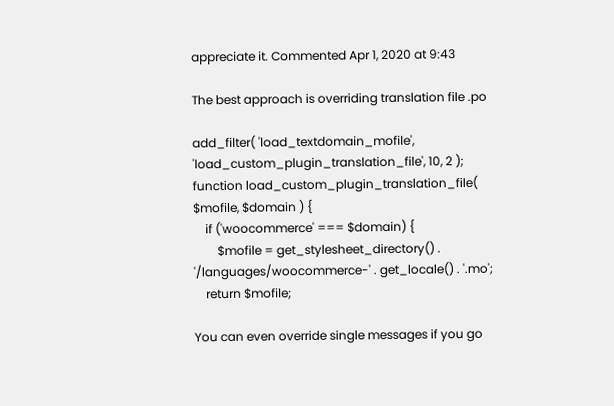appreciate it. Commented Apr 1, 2020 at 9:43

The best approach is overriding translation file .po

add_filter( 'load_textdomain_mofile', 'load_custom_plugin_translation_file', 10, 2 );
function load_custom_plugin_translation_file( $mofile, $domain ) {
    if ('woocommerce' === $domain) {
        $mofile = get_stylesheet_directory() . '/languages/woocommerce-' . get_locale() . '.mo';
    return $mofile;

You can even override single messages if you go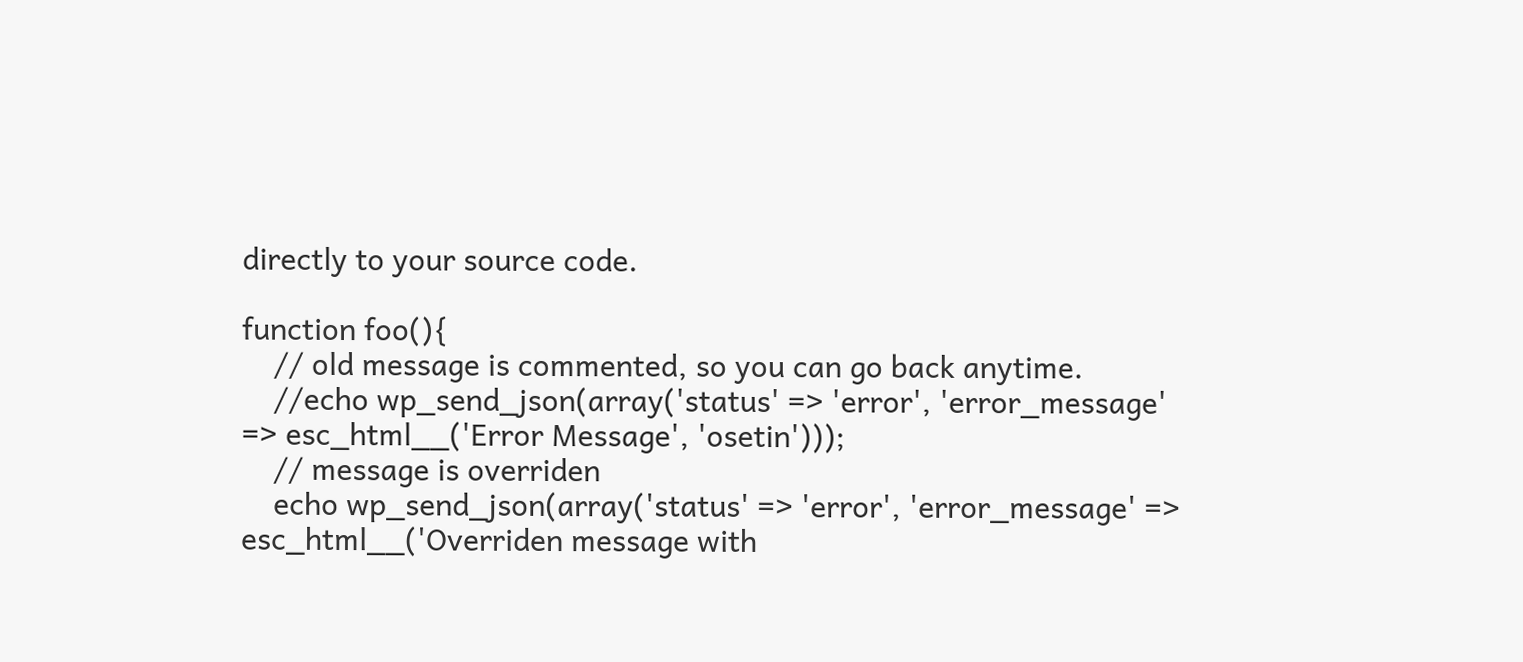directly to your source code.

function foo(){
    // old message is commented, so you can go back anytime.
    //echo wp_send_json(array('status' => 'error', 'error_message' => esc_html__('Error Message', 'osetin')));
    // message is overriden
    echo wp_send_json(array('status' => 'error', 'error_message' => esc_html__('Overriden message with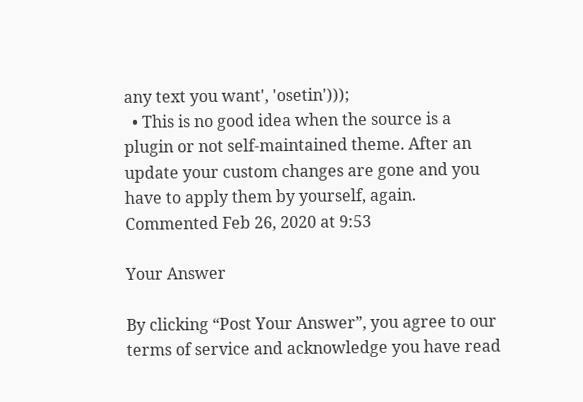any text you want', 'osetin')));
  • This is no good idea when the source is a plugin or not self-maintained theme. After an update your custom changes are gone and you have to apply them by yourself, again. Commented Feb 26, 2020 at 9:53

Your Answer

By clicking “Post Your Answer”, you agree to our terms of service and acknowledge you have read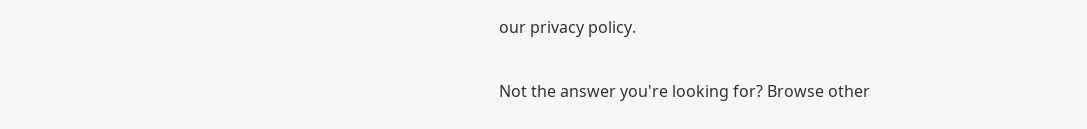our privacy policy.

Not the answer you're looking for? Browse other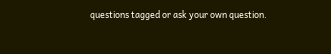questions tagged or ask your own question.